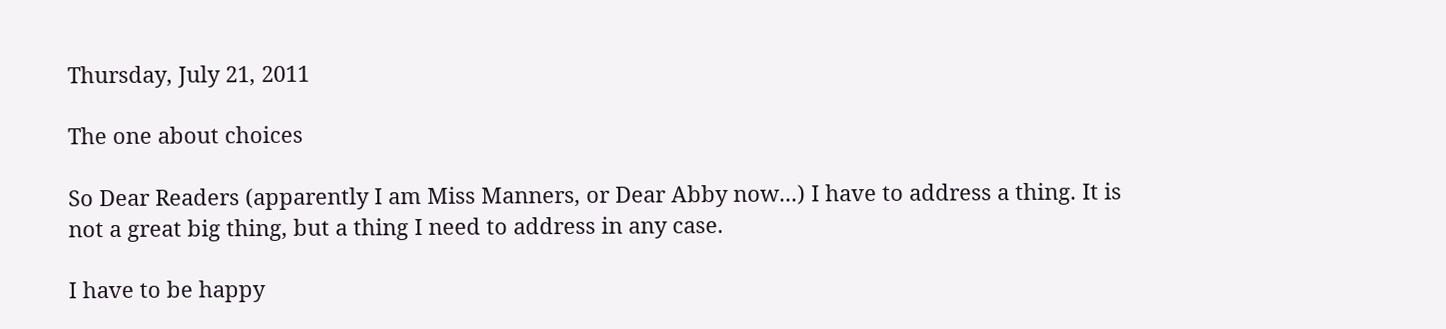Thursday, July 21, 2011

The one about choices

So Dear Readers (apparently I am Miss Manners, or Dear Abby now...) I have to address a thing. It is not a great big thing, but a thing I need to address in any case.

I have to be happy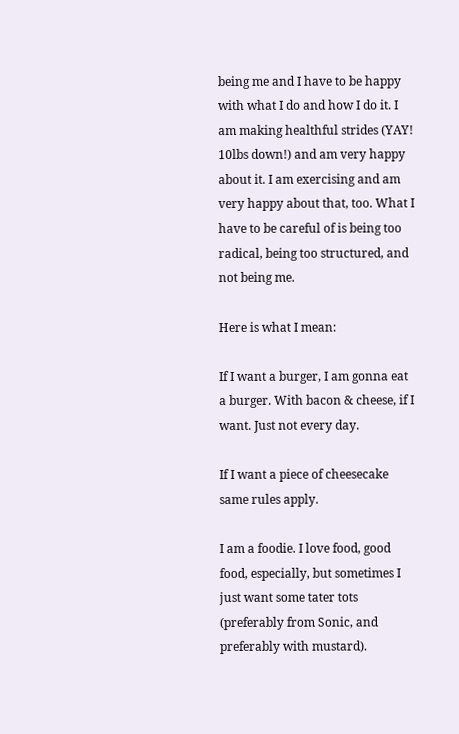being me and I have to be happy with what I do and how I do it. I am making healthful strides (YAY! 10lbs down!) and am very happy about it. I am exercising and am very happy about that, too. What I have to be careful of is being too radical, being too structured, and not being me.

Here is what I mean:

If I want a burger, I am gonna eat a burger. With bacon & cheese, if I want. Just not every day.

If I want a piece of cheesecake same rules apply.

I am a foodie. I love food, good food, especially, but sometimes I just want some tater tots (preferably from Sonic, and preferably with mustard).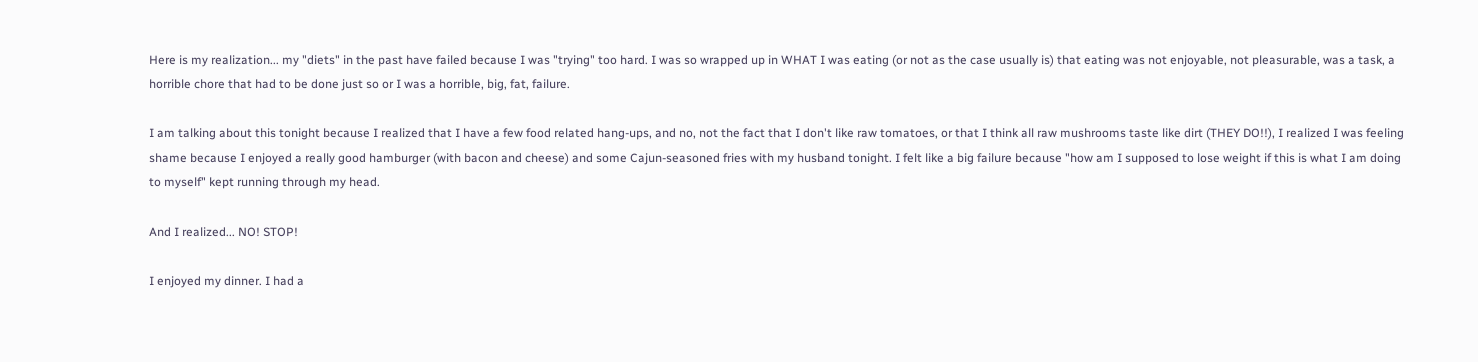Here is my realization... my "diets" in the past have failed because I was "trying" too hard. I was so wrapped up in WHAT I was eating (or not as the case usually is) that eating was not enjoyable, not pleasurable, was a task, a horrible chore that had to be done just so or I was a horrible, big, fat, failure.

I am talking about this tonight because I realized that I have a few food related hang-ups, and no, not the fact that I don't like raw tomatoes, or that I think all raw mushrooms taste like dirt (THEY DO!!), I realized I was feeling shame because I enjoyed a really good hamburger (with bacon and cheese) and some Cajun-seasoned fries with my husband tonight. I felt like a big failure because "how am I supposed to lose weight if this is what I am doing to myself" kept running through my head.

And I realized... NO! STOP!

I enjoyed my dinner. I had a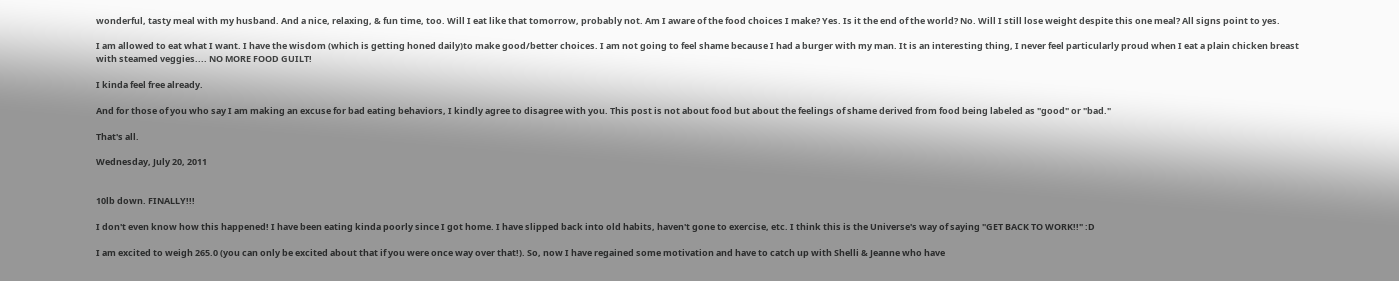wonderful, tasty meal with my husband. And a nice, relaxing, & fun time, too. Will I eat like that tomorrow, probably not. Am I aware of the food choices I make? Yes. Is it the end of the world? No. Will I still lose weight despite this one meal? All signs point to yes.

I am allowed to eat what I want. I have the wisdom (which is getting honed daily)to make good/better choices. I am not going to feel shame because I had a burger with my man. It is an interesting thing, I never feel particularly proud when I eat a plain chicken breast with steamed veggies.... NO MORE FOOD GUILT!

I kinda feel free already.

And for those of you who say I am making an excuse for bad eating behaviors, I kindly agree to disagree with you. This post is not about food but about the feelings of shame derived from food being labeled as "good" or "bad."

That's all.

Wednesday, July 20, 2011


10lb down. FINALLY!!!

I don't even know how this happened! I have been eating kinda poorly since I got home. I have slipped back into old habits, haven't gone to exercise, etc. I think this is the Universe's way of saying "GET BACK TO WORK!!" :D

I am excited to weigh 265.0 (you can only be excited about that if you were once way over that!). So, now I have regained some motivation and have to catch up with Shelli & Jeanne who have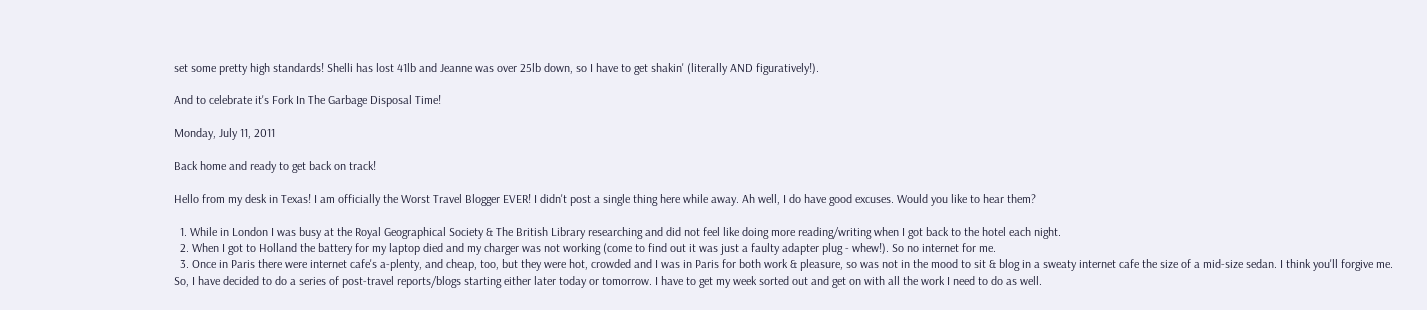set some pretty high standards! Shelli has lost 41lb and Jeanne was over 25lb down, so I have to get shakin' (literally AND figuratively!).

And to celebrate it's Fork In The Garbage Disposal Time!

Monday, July 11, 2011

Back home and ready to get back on track!

Hello from my desk in Texas! I am officially the Worst Travel Blogger EVER! I didn't post a single thing here while away. Ah well, I do have good excuses. Would you like to hear them?

  1. While in London I was busy at the Royal Geographical Society & The British Library researching and did not feel like doing more reading/writing when I got back to the hotel each night.
  2. When I got to Holland the battery for my laptop died and my charger was not working (come to find out it was just a faulty adapter plug - whew!). So no internet for me.
  3. Once in Paris there were internet cafe's a-plenty, and cheap, too, but they were hot, crowded and I was in Paris for both work & pleasure, so was not in the mood to sit & blog in a sweaty internet cafe the size of a mid-size sedan. I think you'll forgive me.
So, I have decided to do a series of post-travel reports/blogs starting either later today or tomorrow. I have to get my week sorted out and get on with all the work I need to do as well.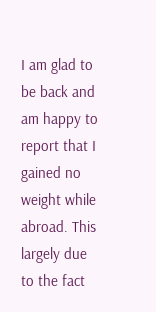I am glad to be back and am happy to report that I gained no weight while abroad. This largely due to the fact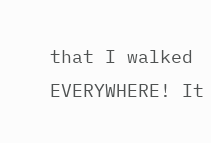that I walked EVERYWHERE! It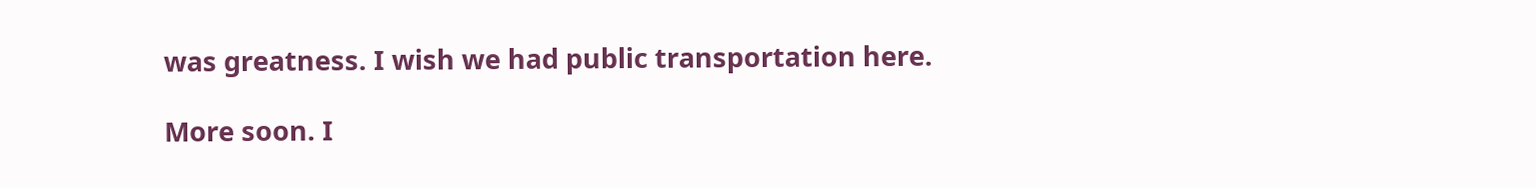was greatness. I wish we had public transportation here.

More soon. I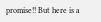promise!! But here is a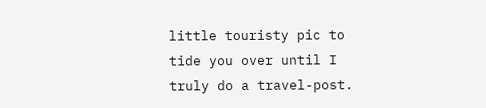little touristy pic to tide you over until I truly do a travel-post.